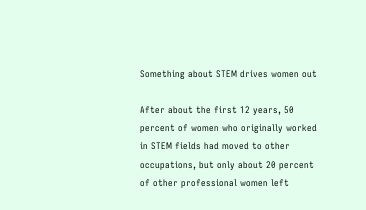Something about STEM drives women out

After about the first 12 years, 50 percent of women who originally worked in STEM fields had moved to other occupations, but only about 20 percent of other professional women left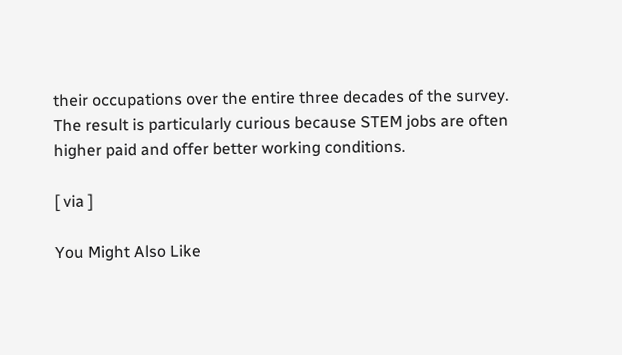their occupations over the entire three decades of the survey. The result is particularly curious because STEM jobs are often higher paid and offer better working conditions.

[ via ]

You Might Also Like